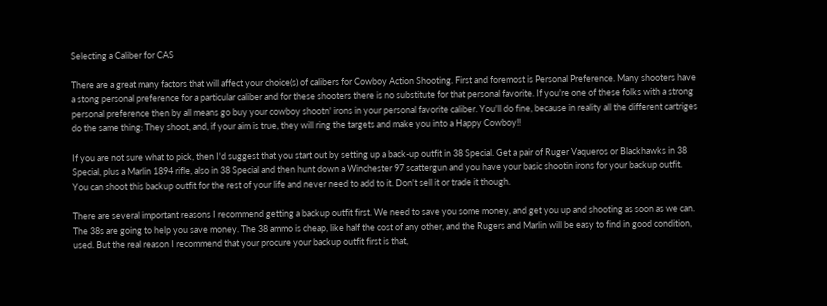Selecting a Caliber for CAS

There are a great many factors that will affect your choice(s) of calibers for Cowboy Action Shooting. First and foremost is Personal Preference. Many shooters have a stong personal preference for a particular caliber and for these shooters there is no substitute for that personal favorite. If you're one of these folks with a strong personal preference then by all means go buy your cowboy shootn' irons in your personal favorite caliber. You'll do fine, because in reality all the different cartriges do the same thing: They shoot, and, if your aim is true, they will ring the targets and make you into a Happy Cowboy!!

If you are not sure what to pick, then I'd suggest that you start out by setting up a back-up outfit in 38 Special. Get a pair of Ruger Vaqueros or Blackhawks in 38 Special, plus a Marlin 1894 rifle, also in 38 Special and then hunt down a Winchester 97 scattergun and you have your basic shootin irons for your backup outfit. You can shoot this backup outfit for the rest of your life and never need to add to it. Don't sell it or trade it though.

There are several important reasons I recommend getting a backup outfit first. We need to save you some money, and get you up and shooting as soon as we can. The 38s are going to help you save money. The 38 ammo is cheap, like half the cost of any other, and the Rugers and Marlin will be easy to find in good condition, used. But the real reason I recommend that your procure your backup outfit first is that,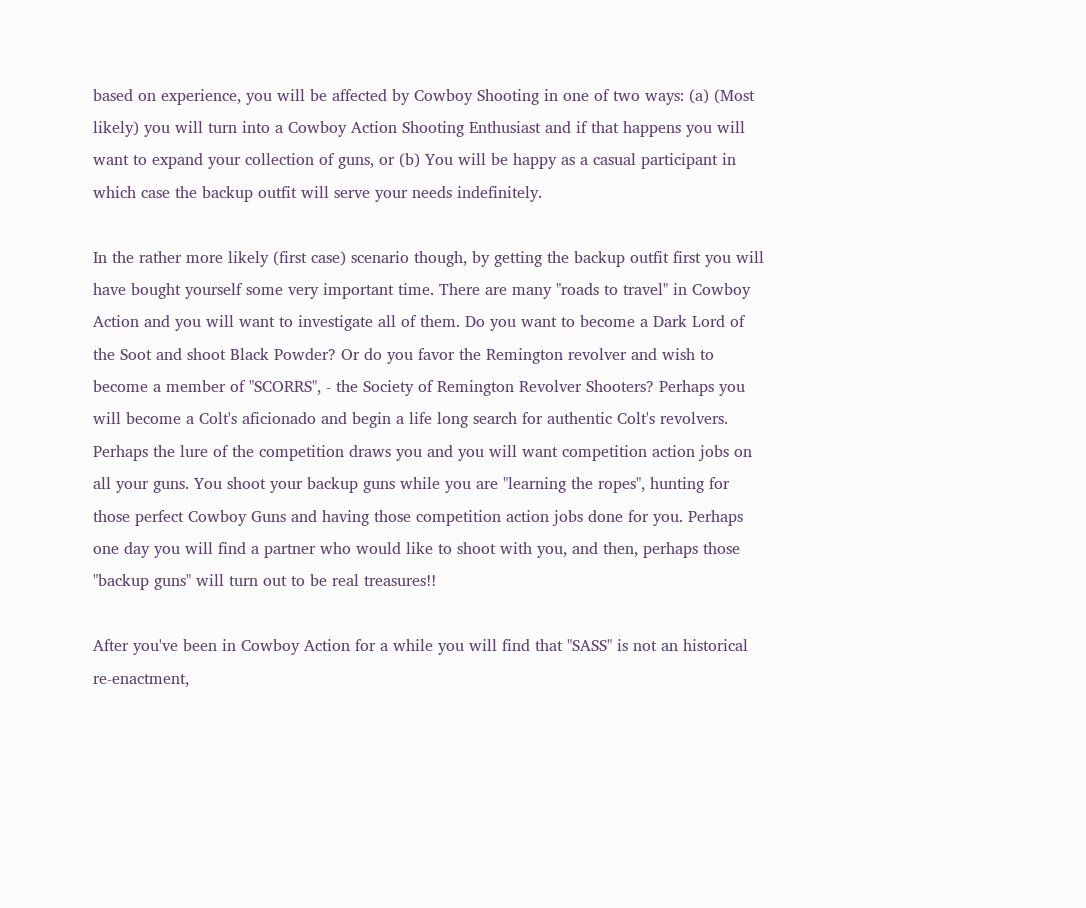based on experience, you will be affected by Cowboy Shooting in one of two ways: (a) (Most likely) you will turn into a Cowboy Action Shooting Enthusiast and if that happens you will want to expand your collection of guns, or (b) You will be happy as a casual participant in which case the backup outfit will serve your needs indefinitely.

In the rather more likely (first case) scenario though, by getting the backup outfit first you will have bought yourself some very important time. There are many "roads to travel" in Cowboy Action and you will want to investigate all of them. Do you want to become a Dark Lord of the Soot and shoot Black Powder? Or do you favor the Remington revolver and wish to become a member of "SCORRS", - the Society of Remington Revolver Shooters? Perhaps you will become a Colt's aficionado and begin a life long search for authentic Colt's revolvers. Perhaps the lure of the competition draws you and you will want competition action jobs on all your guns. You shoot your backup guns while you are "learning the ropes", hunting for those perfect Cowboy Guns and having those competition action jobs done for you. Perhaps one day you will find a partner who would like to shoot with you, and then, perhaps those "backup guns" will turn out to be real treasures!!

After you've been in Cowboy Action for a while you will find that "SASS" is not an historical re-enactment,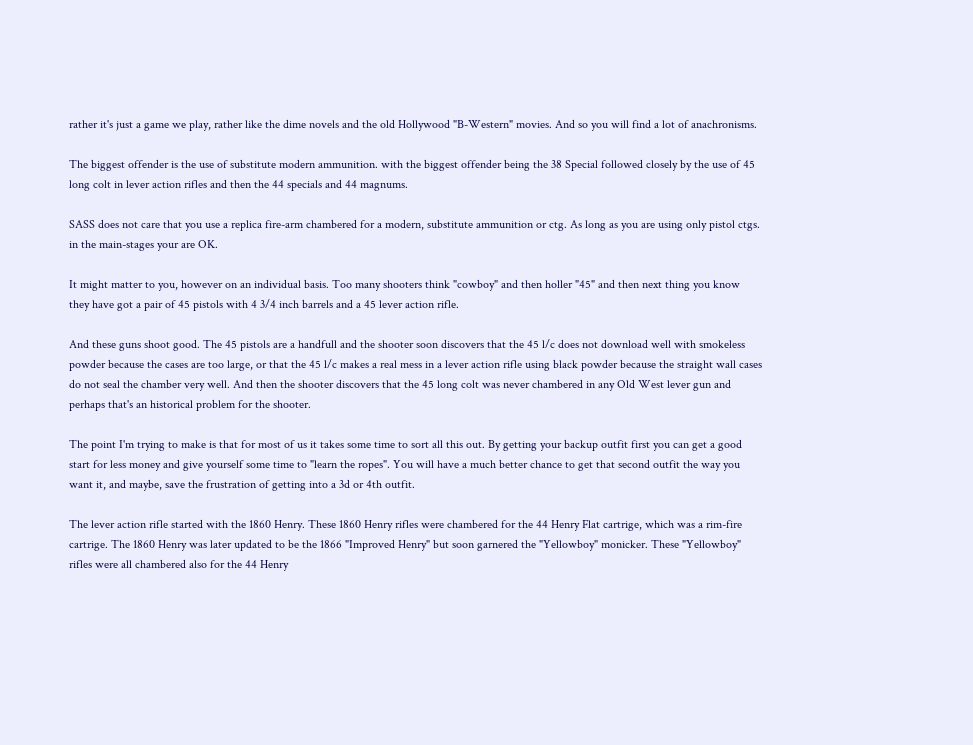rather it's just a game we play, rather like the dime novels and the old Hollywood "B-Western" movies. And so you will find a lot of anachronisms.

The biggest offender is the use of substitute modern ammunition. with the biggest offender being the 38 Special followed closely by the use of 45 long colt in lever action rifles and then the 44 specials and 44 magnums.

SASS does not care that you use a replica fire-arm chambered for a modern, substitute ammunition or ctg. As long as you are using only pistol ctgs. in the main-stages your are OK.

It might matter to you, however on an individual basis. Too many shooters think "cowboy" and then holler "45" and then next thing you know they have got a pair of 45 pistols with 4 3/4 inch barrels and a 45 lever action rifle.

And these guns shoot good. The 45 pistols are a handfull and the shooter soon discovers that the 45 l/c does not download well with smokeless powder because the cases are too large, or that the 45 l/c makes a real mess in a lever action rifle using black powder because the straight wall cases do not seal the chamber very well. And then the shooter discovers that the 45 long colt was never chambered in any Old West lever gun and perhaps that's an historical problem for the shooter.

The point I'm trying to make is that for most of us it takes some time to sort all this out. By getting your backup outfit first you can get a good start for less money and give yourself some time to "learn the ropes". You will have a much better chance to get that second outfit the way you want it, and maybe, save the frustration of getting into a 3d or 4th outfit.

The lever action rifle started with the 1860 Henry. These 1860 Henry rifles were chambered for the 44 Henry Flat cartrige, which was a rim-fire cartrige. The 1860 Henry was later updated to be the 1866 "Improved Henry" but soon garnered the "Yellowboy" monicker. These "Yellowboy" rifles were all chambered also for the 44 Henry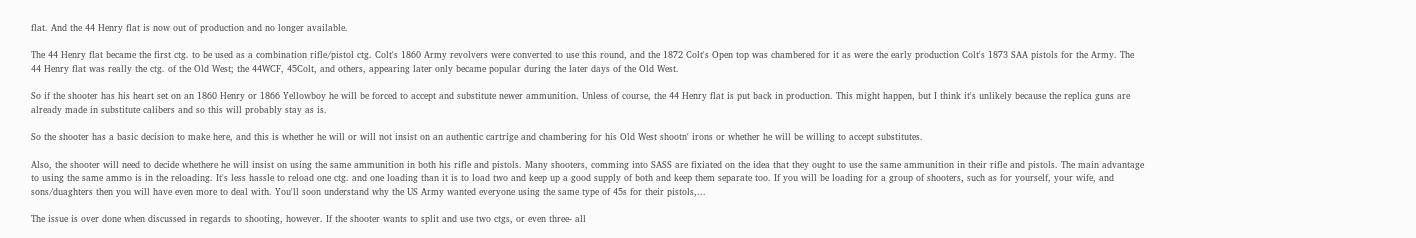flat. And the 44 Henry flat is now out of production and no longer available.

The 44 Henry flat became the first ctg. to be used as a combination rifle/pistol ctg. Colt's 1860 Army revolvers were converted to use this round, and the 1872 Colt's Open top was chambered for it as were the early production Colt's 1873 SAA pistols for the Army. The 44 Henry flat was really the ctg. of the Old West; the 44WCF, 45Colt, and others, appearing later only became popular during the later days of the Old West.

So if the shooter has his heart set on an 1860 Henry or 1866 Yellowboy he will be forced to accept and substitute newer ammunition. Unless of course, the 44 Henry flat is put back in production. This might happen, but I think it's unlikely because the replica guns are already made in substitute calibers and so this will probably stay as is.

So the shooter has a basic decision to make here, and this is whether he will or will not insist on an authentic cartrige and chambering for his Old West shootn' irons or whether he will be willing to accept substitutes.

Also, the shooter will need to decide whethere he will insist on using the same ammunition in both his rifle and pistols. Many shooters, comming into SASS are fixiated on the idea that they ought to use the same ammunition in their rifle and pistols. The main advantage to using the same ammo is in the reloading. It's less hassle to reload one ctg. and one loading than it is to load two and keep up a good supply of both and keep them separate too. If you will be loading for a group of shooters, such as for yourself, your wife, and sons/duaghters then you will have even more to deal with. You'll soon understand why the US Army wanted everyone using the same type of 45s for their pistols,...

The issue is over done when discussed in regards to shooting, however. If the shooter wants to split and use two ctgs, or even three- all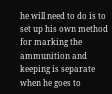he will need to do is to set up his own method for marking the ammunition and keeping is separate when he goes to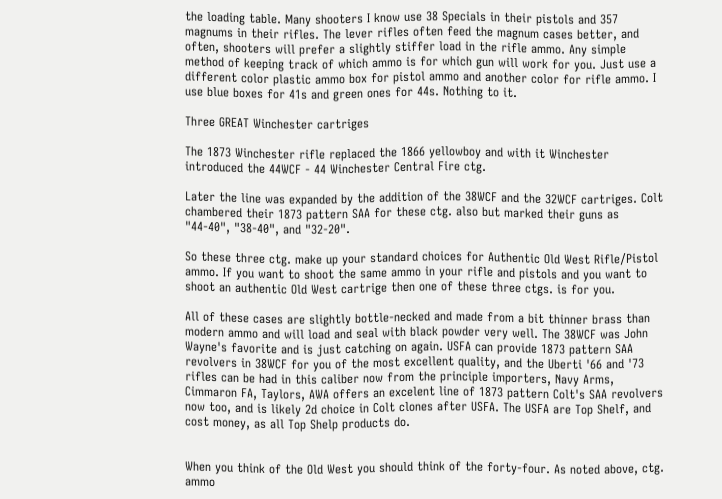the loading table. Many shooters I know use 38 Specials in their pistols and 357 magnums in their rifles. The lever rifles often feed the magnum cases better, and often, shooters will prefer a slightly stiffer load in the rifle ammo. Any simple method of keeping track of which ammo is for which gun will work for you. Just use a different color plastic ammo box for pistol ammo and another color for rifle ammo. I use blue boxes for 41s and green ones for 44s. Nothing to it.

Three GREAT Winchester cartriges

The 1873 Winchester rifle replaced the 1866 yellowboy and with it Winchester introduced the 44WCF - 44 Winchester Central Fire ctg.

Later the line was expanded by the addition of the 38WCF and the 32WCF cartriges. Colt chambered their 1873 pattern SAA for these ctg. also but marked their guns as "44-40", "38-40", and "32-20".

So these three ctg. make up your standard choices for Authentic Old West Rifle/Pistol ammo. If you want to shoot the same ammo in your rifle and pistols and you want to shoot an authentic Old West cartrige then one of these three ctgs. is for you.

All of these cases are slightly bottle-necked and made from a bit thinner brass than modern ammo and will load and seal with black powder very well. The 38WCF was John Wayne's favorite and is just catching on again. USFA can provide 1873 pattern SAA revolvers in 38WCF for you of the most excellent quality, and the Uberti '66 and '73 rifles can be had in this caliber now from the principle importers, Navy Arms, Cimmaron FA, Taylors, AWA offers an excelent line of 1873 pattern Colt's SAA revolvers now too, and is likely 2d choice in Colt clones after USFA. The USFA are Top Shelf, and cost money, as all Top Shelp products do.


When you think of the Old West you should think of the forty-four. As noted above, ctg. ammo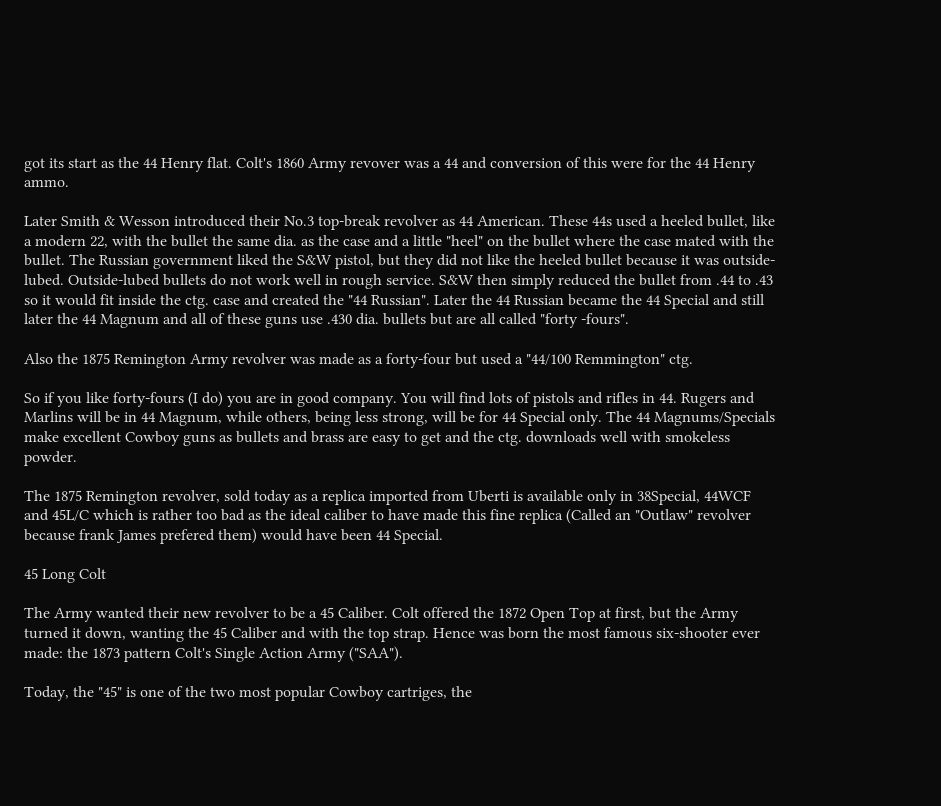got its start as the 44 Henry flat. Colt's 1860 Army revover was a 44 and conversion of this were for the 44 Henry ammo.

Later Smith & Wesson introduced their No.3 top-break revolver as 44 American. These 44s used a heeled bullet, like a modern 22, with the bullet the same dia. as the case and a little "heel" on the bullet where the case mated with the bullet. The Russian government liked the S&W pistol, but they did not like the heeled bullet because it was outside-lubed. Outside-lubed bullets do not work well in rough service. S&W then simply reduced the bullet from .44 to .43 so it would fit inside the ctg. case and created the "44 Russian". Later the 44 Russian became the 44 Special and still later the 44 Magnum and all of these guns use .430 dia. bullets but are all called "forty -fours".

Also the 1875 Remington Army revolver was made as a forty-four but used a "44/100 Remmington" ctg.

So if you like forty-fours (I do) you are in good company. You will find lots of pistols and rifles in 44. Rugers and Marlins will be in 44 Magnum, while others, being less strong, will be for 44 Special only. The 44 Magnums/Specials make excellent Cowboy guns as bullets and brass are easy to get and the ctg. downloads well with smokeless powder.

The 1875 Remington revolver, sold today as a replica imported from Uberti is available only in 38Special, 44WCF and 45L/C which is rather too bad as the ideal caliber to have made this fine replica (Called an "Outlaw" revolver because frank James prefered them) would have been 44 Special.

45 Long Colt

The Army wanted their new revolver to be a 45 Caliber. Colt offered the 1872 Open Top at first, but the Army turned it down, wanting the 45 Caliber and with the top strap. Hence was born the most famous six-shooter ever made: the 1873 pattern Colt's Single Action Army ("SAA").

Today, the "45" is one of the two most popular Cowboy cartriges, the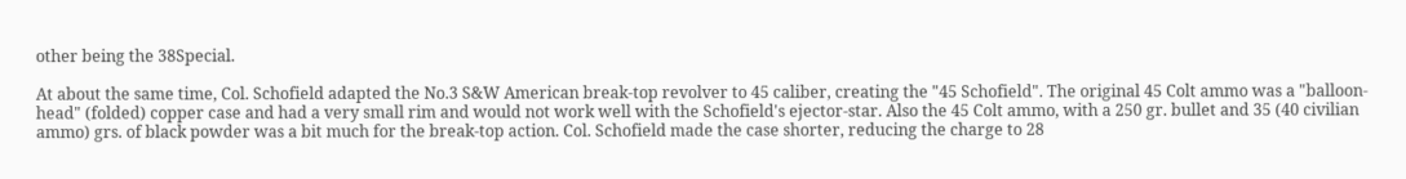other being the 38Special.

At about the same time, Col. Schofield adapted the No.3 S&W American break-top revolver to 45 caliber, creating the "45 Schofield". The original 45 Colt ammo was a "balloon-head" (folded) copper case and had a very small rim and would not work well with the Schofield's ejector-star. Also the 45 Colt ammo, with a 250 gr. bullet and 35 (40 civilian ammo) grs. of black powder was a bit much for the break-top action. Col. Schofield made the case shorter, reducing the charge to 28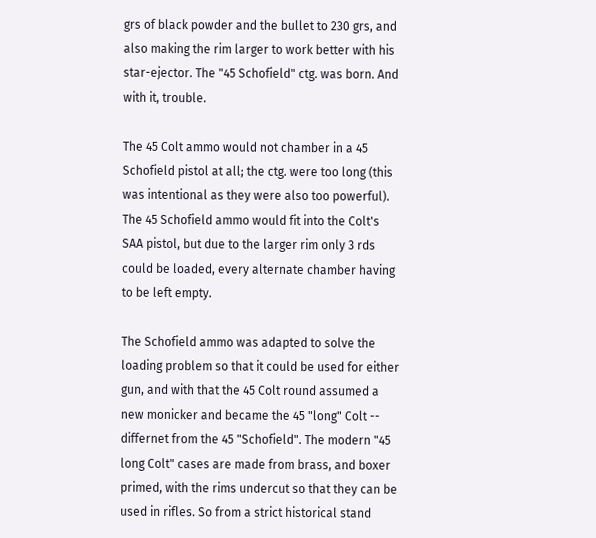grs of black powder and the bullet to 230 grs, and also making the rim larger to work better with his star-ejector. The "45 Schofield" ctg. was born. And with it, trouble.

The 45 Colt ammo would not chamber in a 45 Schofield pistol at all; the ctg. were too long (this was intentional as they were also too powerful). The 45 Schofield ammo would fit into the Colt's SAA pistol, but due to the larger rim only 3 rds could be loaded, every alternate chamber having to be left empty.

The Schofield ammo was adapted to solve the loading problem so that it could be used for either gun, and with that the 45 Colt round assumed a new monicker and became the 45 "long" Colt -- differnet from the 45 "Schofield". The modern "45 long Colt" cases are made from brass, and boxer primed, with the rims undercut so that they can be used in rifles. So from a strict historical stand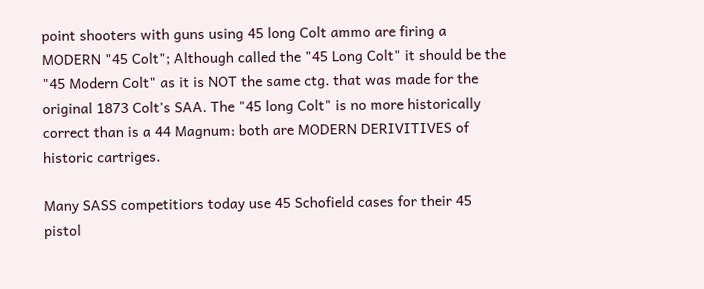point shooters with guns using 45 long Colt ammo are firing a MODERN "45 Colt"; Although called the "45 Long Colt" it should be the "45 Modern Colt" as it is NOT the same ctg. that was made for the original 1873 Colt's SAA. The "45 long Colt" is no more historically correct than is a 44 Magnum: both are MODERN DERIVITIVES of historic cartriges.

Many SASS competitiors today use 45 Schofield cases for their 45 pistol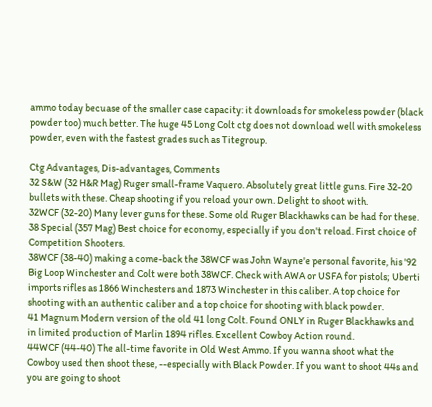ammo today becuase of the smaller case capacity: it downloads for smokeless powder (black powder too) much better. The huge 45 Long Colt ctg does not download well with smokeless powder, even with the fastest grades such as Titegroup.

Ctg Advantages, Dis-advantages, Comments
32 S&W (32 H&R Mag) Ruger small-frame Vaquero. Absolutely great little guns. Fire 32-20 bullets with these. Cheap shooting if you reload your own. Delight to shoot with.
32WCF (32-20) Many lever guns for these. Some old Ruger Blackhawks can be had for these.
38 Special (357 Mag) Best choice for economy, especially if you don't reload. First choice of Competition Shooters.
38WCF (38-40) making a come-back the 38WCF was John Wayne'e personal favorite, his '92 Big Loop Winchester and Colt were both 38WCF. Check with AWA or USFA for pistols; Uberti imports rifles as 1866 Winchesters and 1873 Winchester in this caliber. A top choice for shooting with an authentic caliber and a top choice for shooting with black powder.
41 Magnum Modern version of the old 41 long Colt. Found ONLY in Ruger Blackhawks and in limited production of Marlin 1894 rifles. Excellent Cowboy Action round.
44WCF (44-40) The all-time favorite in Old West Ammo. If you wanna shoot what the Cowboy used then shoot these, --especially with Black Powder. If you want to shoot 44s and you are going to shoot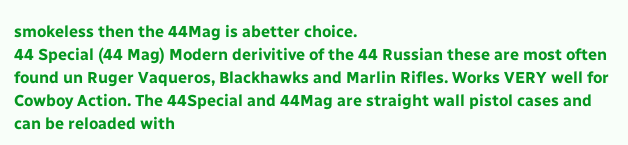smokeless then the 44Mag is abetter choice.
44 Special (44 Mag) Modern derivitive of the 44 Russian these are most often found un Ruger Vaqueros, Blackhawks and Marlin Rifles. Works VERY well for Cowboy Action. The 44Special and 44Mag are straight wall pistol cases and can be reloaded with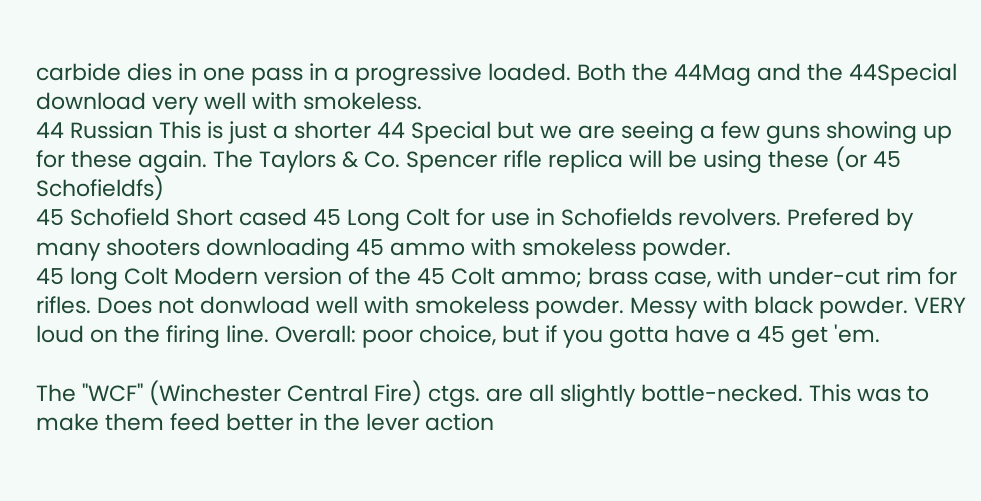carbide dies in one pass in a progressive loaded. Both the 44Mag and the 44Special download very well with smokeless.
44 Russian This is just a shorter 44 Special but we are seeing a few guns showing up for these again. The Taylors & Co. Spencer rifle replica will be using these (or 45 Schofieldfs)
45 Schofield Short cased 45 Long Colt for use in Schofields revolvers. Prefered by many shooters downloading 45 ammo with smokeless powder.
45 long Colt Modern version of the 45 Colt ammo; brass case, with under-cut rim for rifles. Does not donwload well with smokeless powder. Messy with black powder. VERY loud on the firing line. Overall: poor choice, but if you gotta have a 45 get 'em.

The "WCF" (Winchester Central Fire) ctgs. are all slightly bottle-necked. This was to make them feed better in the lever action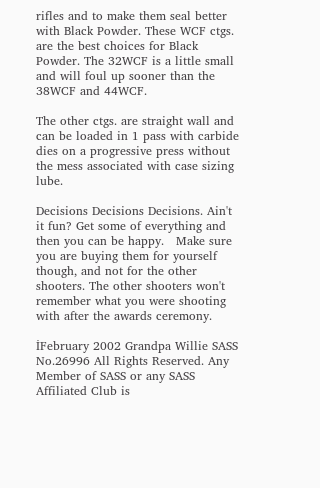rifles and to make them seal better with Black Powder. These WCF ctgs. are the best choices for Black Powder. The 32WCF is a little small and will foul up sooner than the 38WCF and 44WCF.

The other ctgs. are straight wall and can be loaded in 1 pass with carbide dies on a progressive press without the mess associated with case sizing lube.

Decisions Decisions Decisions. Ain't it fun? Get some of everything and then you can be happy.   Make sure you are buying them for yourself though, and not for the other shooters. The other shooters won't remember what you were shooting with after the awards ceremony.

İFebruary 2002 Grandpa Willie SASS No.26996 All Rights Reserved. Any Member of SASS or any SASS Affiliated Club is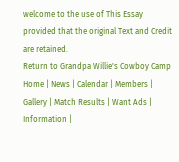welcome to the use of This Essay provided that the original Text and Credit are retained.
Return to Grandpa Willie's Cowboy Camp
Home | News | Calendar | Members | Gallery | Match Results | Want Ads | Information |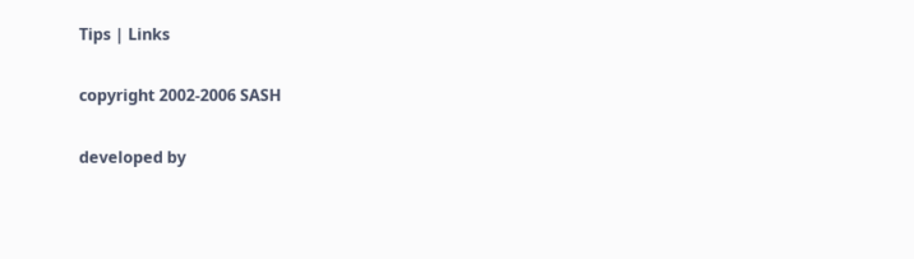Tips | Links

copyright 2002-2006 SASH

developed by